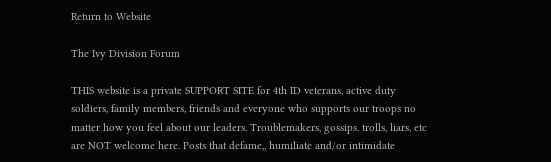Return to Website

The Ivy Division Forum

THIS website is a private SUPPORT SITE for 4th ID veterans, active duty soldiers, family members, friends and everyone who supports our troops no matter how you feel about our leaders. Troublemakers, gossips. trolls, liars, etc are NOT welcome here. Posts that defame,, humiliate and/or intimidate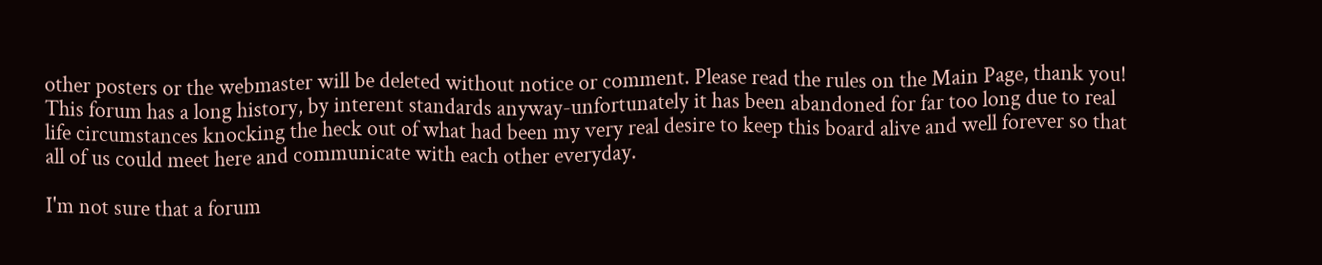other posters or the webmaster will be deleted without notice or comment. Please read the rules on the Main Page, thank you!
This forum has a long history, by interent standards anyway-unfortunately it has been abandoned for far too long due to real life circumstances knocking the heck out of what had been my very real desire to keep this board alive and well forever so that all of us could meet here and communicate with each other everyday.

I'm not sure that a forum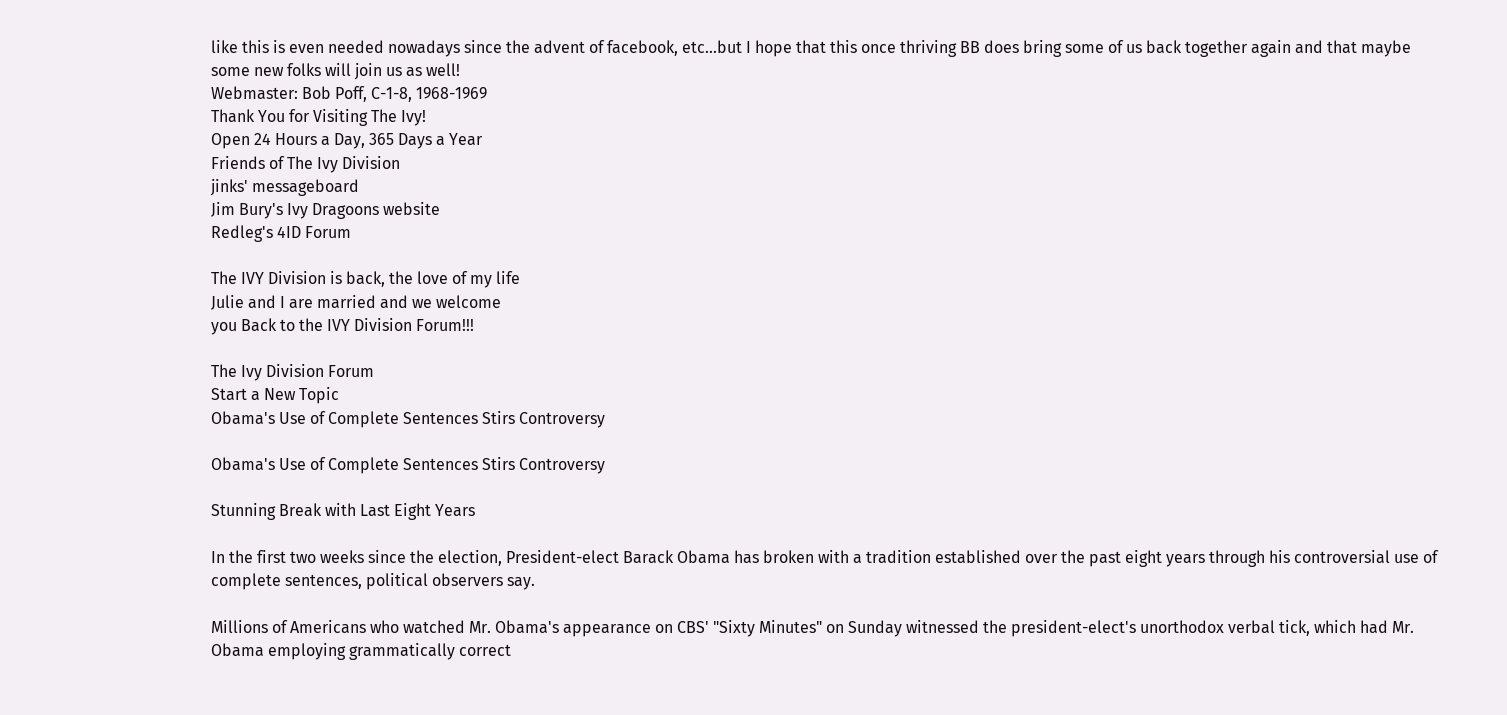like this is even needed nowadays since the advent of facebook, etc...but I hope that this once thriving BB does bring some of us back together again and that maybe some new folks will join us as well!
Webmaster: Bob Poff, C-1-8, 1968-1969
Thank You for Visiting The Ivy!
Open 24 Hours a Day, 365 Days a Year
Friends of The Ivy Division
jinks' messageboard
Jim Bury's Ivy Dragoons website
Redleg's 4ID Forum

The IVY Division is back, the love of my life
Julie and I are married and we welcome
you Back to the IVY Division Forum!!!

The Ivy Division Forum
Start a New Topic
Obama's Use of Complete Sentences Stirs Controversy

Obama's Use of Complete Sentences Stirs Controversy

Stunning Break with Last Eight Years

In the first two weeks since the election, President-elect Barack Obama has broken with a tradition established over the past eight years through his controversial use of complete sentences, political observers say.

Millions of Americans who watched Mr. Obama's appearance on CBS' "Sixty Minutes" on Sunday witnessed the president-elect's unorthodox verbal tick, which had Mr. Obama employing grammatically correct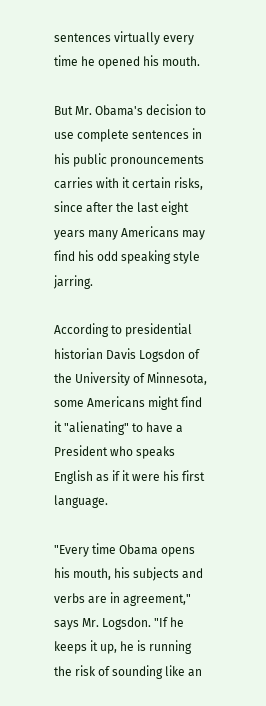sentences virtually every time he opened his mouth.

But Mr. Obama's decision to use complete sentences in his public pronouncements carries with it certain risks, since after the last eight years many Americans may find his odd speaking style jarring.

According to presidential historian Davis Logsdon of the University of Minnesota, some Americans might find it "alienating" to have a President who speaks English as if it were his first language.

"Every time Obama opens his mouth, his subjects and verbs are in agreement," says Mr. Logsdon. "If he keeps it up, he is running the risk of sounding like an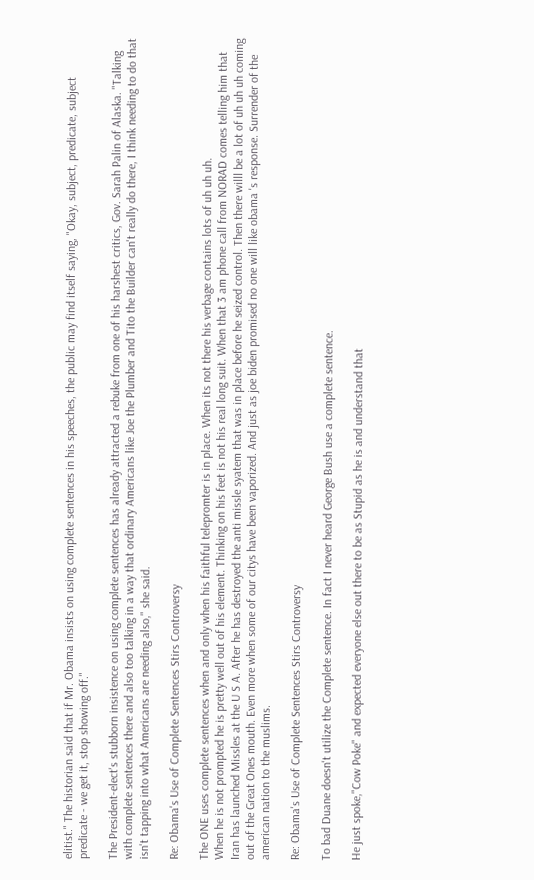elitist." The historian said that if Mr. Obama insists on using complete sentences in his speeches, the public may find itself saying, "Okay, subject, predicate, subject predicate - we get it, stop showing off."

The President-elect's stubborn insistence on using complete sentences has already attracted a rebuke from one of his harshest critics, Gov. Sarah Palin of Alaska. "Talking with complete sentences there and also too talking in a way that ordinary Americans like Joe the Plumber and Tito the Builder can't really do there, I think needing to do that isn't tapping into what Americans are needing also," she said.

Re: Obama's Use of Complete Sentences Stirs Controversy

The ONE uses complete sentences when and only when his faithful telepromter is in place. When its not there his verbage contains lots of uh uh uh.
When he is not prompted he is pretty well out of his element. Thinking on his feet is not his real long suit. When that 3 am phone call from NORAD comes telling him that Iran has launched Missles at the U S A. After he has destroyed the anti missle syatem that was in place before he seized control. Then there willl be a lot of uh uh uh coming out of the Great Ones mouth. Even more when some of our citys have been vaporized. And just as joe biden promised no one will like obama 's response. Surrender of the american nation to the muslims.

Re: Obama's Use of Complete Sentences Stirs Controversy

To bad Duane doesn't utilize the Complete sentence. In fact I never heard George Bush use a complete sentence.

He just spoke,"Cow Poke" and expected everyone else out there to be as Stupid as he is and understand that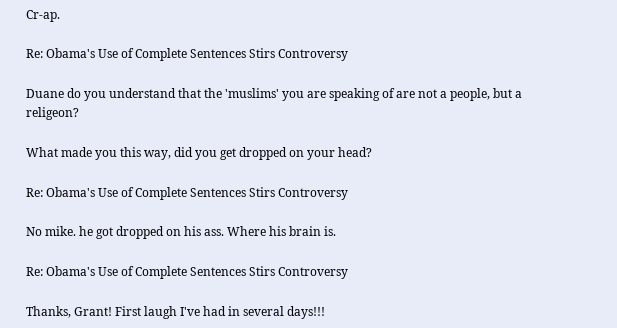Cr-ap.

Re: Obama's Use of Complete Sentences Stirs Controversy

Duane do you understand that the 'muslims' you are speaking of are not a people, but a religeon?

What made you this way, did you get dropped on your head?

Re: Obama's Use of Complete Sentences Stirs Controversy

No mike. he got dropped on his ass. Where his brain is.

Re: Obama's Use of Complete Sentences Stirs Controversy

Thanks, Grant! First laugh I've had in several days!!!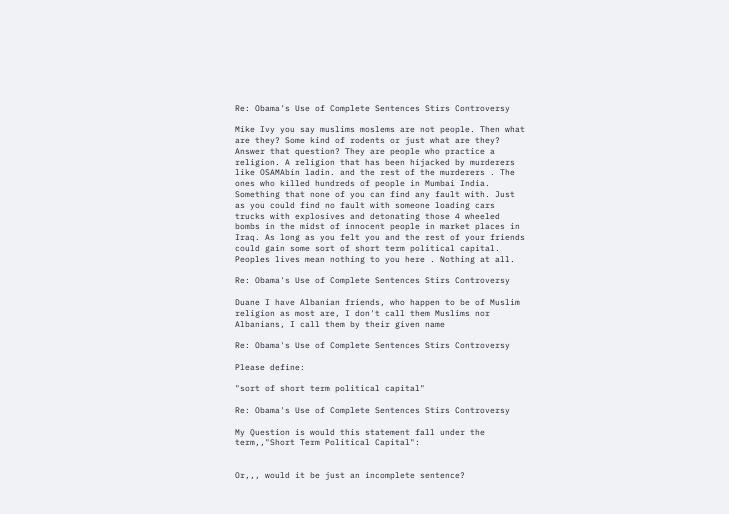Re: Obama's Use of Complete Sentences Stirs Controversy

Mike Ivy you say muslims moslems are not people. Then what are they? Some kind of rodents or just what are they? Answer that question? They are people who practice a religion. A religion that has been hijacked by murderers like OSAMAbin ladin. and the rest of the murderers . The ones who killed hundreds of people in Mumbai India. Something that none of you can find any fault with. Just as you could find no fault with someone loading cars trucks with explosives and detonating those 4 wheeled bombs in the midst of innocent people in market places in Iraq. As long as you felt you and the rest of your friends could gain some sort of short term political capital. Peoples lives mean nothing to you here . Nothing at all.

Re: Obama's Use of Complete Sentences Stirs Controversy

Duane I have Albanian friends, who happen to be of Muslim religion as most are, I don't call them Muslims nor Albanians, I call them by their given name

Re: Obama's Use of Complete Sentences Stirs Controversy

Please define:

"sort of short term political capital"

Re: Obama's Use of Complete Sentences Stirs Controversy

My Question is would this statement fall under the term,,"Short Term Political Capital":


Or,,, would it be just an incomplete sentence?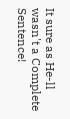It sure as He-ll wasn't a Complete Sentence!